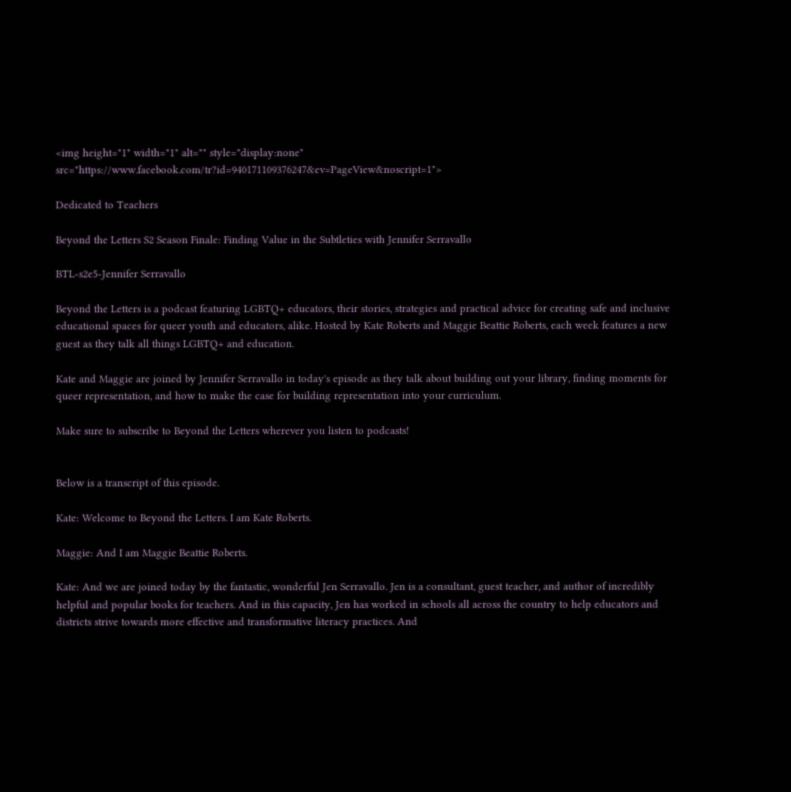<img height="1" width="1" alt="" style="display:none" src="https://www.facebook.com/tr?id=940171109376247&ev=PageView&noscript=1">

Dedicated to Teachers

Beyond the Letters S2 Season Finale: Finding Value in the Subtleties with Jennifer Serravallo

BTL-s2e5-Jennifer Serravallo

Beyond the Letters is a podcast featuring LGBTQ+ educators, their stories, strategies and practical advice for creating safe and inclusive educational spaces for queer youth and educators, alike. Hosted by Kate Roberts and Maggie Beattie Roberts, each week features a new guest as they talk all things LGBTQ+ and education.

Kate and Maggie are joined by Jennifer Serravallo in today's episode as they talk about building out your library, finding moments for queer representation, and how to make the case for building representation into your curriculum.

Make sure to subscribe to Beyond the Letters wherever you listen to podcasts!


Below is a transcript of this episode.

Kate: Welcome to Beyond the Letters. I am Kate Roberts.

Maggie: And I am Maggie Beattie Roberts.

Kate: And we are joined today by the fantastic, wonderful Jen Serravallo. Jen is a consultant, guest teacher, and author of incredibly helpful and popular books for teachers. And in this capacity, Jen has worked in schools all across the country to help educators and districts strive towards more effective and transformative literacy practices. And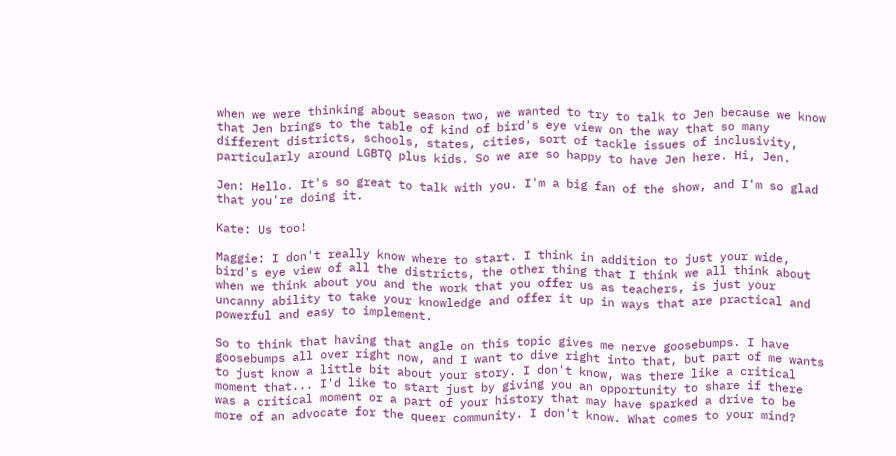when we were thinking about season two, we wanted to try to talk to Jen because we know that Jen brings to the table of kind of bird's eye view on the way that so many different districts, schools, states, cities, sort of tackle issues of inclusivity, particularly around LGBTQ plus kids. So we are so happy to have Jen here. Hi, Jen.

Jen: Hello. It's so great to talk with you. I'm a big fan of the show, and I'm so glad that you're doing it.

Kate: Us too!

Maggie: I don't really know where to start. I think in addition to just your wide, bird's eye view of all the districts, the other thing that I think we all think about when we think about you and the work that you offer us as teachers, is just your uncanny ability to take your knowledge and offer it up in ways that are practical and powerful and easy to implement.

So to think that having that angle on this topic gives me nerve goosebumps. I have goosebumps all over right now, and I want to dive right into that, but part of me wants to just know a little bit about your story. I don't know, was there like a critical moment that... I'd like to start just by giving you an opportunity to share if there was a critical moment or a part of your history that may have sparked a drive to be more of an advocate for the queer community. I don't know. What comes to your mind?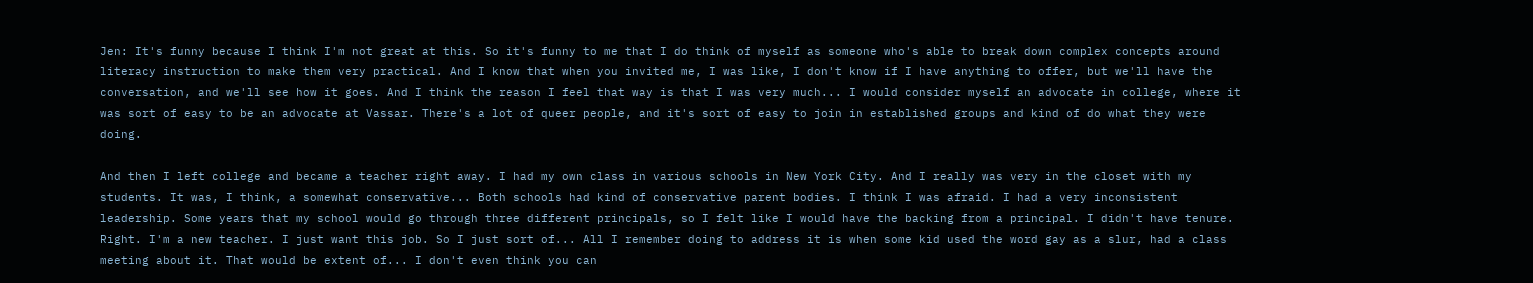Jen: It's funny because I think I'm not great at this. So it's funny to me that I do think of myself as someone who's able to break down complex concepts around literacy instruction to make them very practical. And I know that when you invited me, I was like, I don't know if I have anything to offer, but we'll have the conversation, and we'll see how it goes. And I think the reason I feel that way is that I was very much... I would consider myself an advocate in college, where it was sort of easy to be an advocate at Vassar. There's a lot of queer people, and it's sort of easy to join in established groups and kind of do what they were doing.

And then I left college and became a teacher right away. I had my own class in various schools in New York City. And I really was very in the closet with my students. It was, I think, a somewhat conservative... Both schools had kind of conservative parent bodies. I think I was afraid. I had a very inconsistent leadership. Some years that my school would go through three different principals, so I felt like I would have the backing from a principal. I didn't have tenure. Right. I'm a new teacher. I just want this job. So I just sort of... All I remember doing to address it is when some kid used the word gay as a slur, had a class meeting about it. That would be extent of... I don't even think you can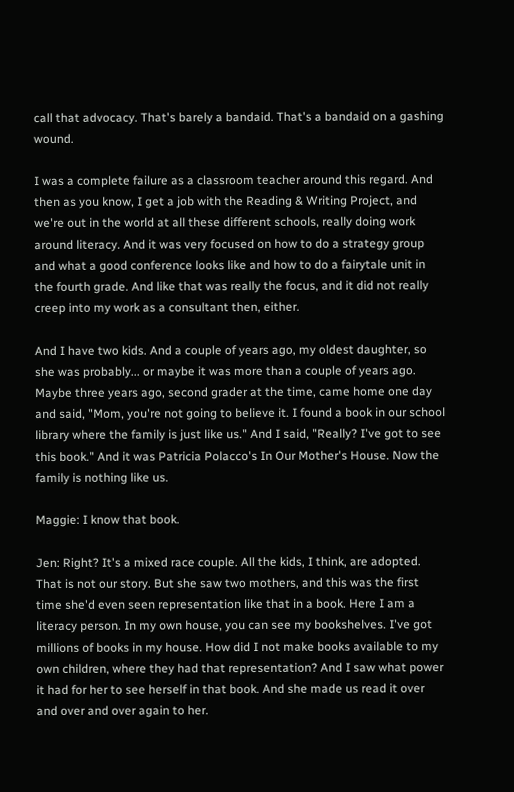call that advocacy. That's barely a bandaid. That's a bandaid on a gashing wound.

I was a complete failure as a classroom teacher around this regard. And then as you know, I get a job with the Reading & Writing Project, and we're out in the world at all these different schools, really doing work around literacy. And it was very focused on how to do a strategy group and what a good conference looks like and how to do a fairytale unit in the fourth grade. And like that was really the focus, and it did not really creep into my work as a consultant then, either.

And I have two kids. And a couple of years ago, my oldest daughter, so she was probably... or maybe it was more than a couple of years ago. Maybe three years ago, second grader at the time, came home one day and said, "Mom, you're not going to believe it. I found a book in our school library where the family is just like us." And I said, "Really? I've got to see this book." And it was Patricia Polacco's In Our Mother's House. Now the family is nothing like us.

Maggie: I know that book.

Jen: Right? It's a mixed race couple. All the kids, I think, are adopted. That is not our story. But she saw two mothers, and this was the first time she'd even seen representation like that in a book. Here I am a literacy person. In my own house, you can see my bookshelves. I've got millions of books in my house. How did I not make books available to my own children, where they had that representation? And I saw what power it had for her to see herself in that book. And she made us read it over and over and over again to her.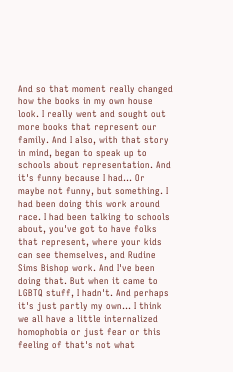And so that moment really changed how the books in my own house look. I really went and sought out more books that represent our family. And I also, with that story in mind, began to speak up to schools about representation. And it's funny because I had... Or maybe not funny, but something. I had been doing this work around race. I had been talking to schools about, you've got to have folks that represent, where your kids can see themselves, and Rudine Sims Bishop work. And I've been doing that. But when it came to LGBTQ stuff, I hadn't. And perhaps it's just partly my own... I think we all have a little internalized homophobia or just fear or this feeling of that's not what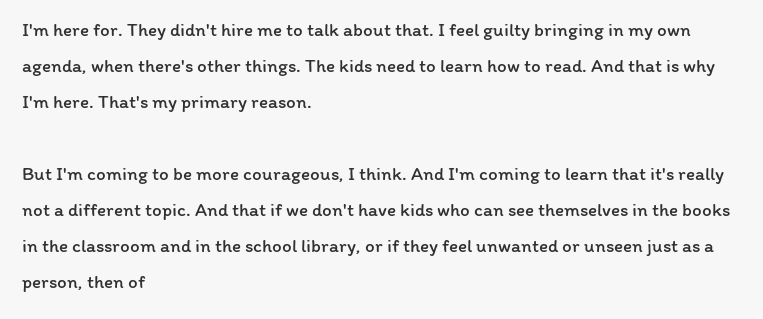I'm here for. They didn't hire me to talk about that. I feel guilty bringing in my own agenda, when there's other things. The kids need to learn how to read. And that is why I'm here. That's my primary reason.

But I'm coming to be more courageous, I think. And I'm coming to learn that it's really not a different topic. And that if we don't have kids who can see themselves in the books in the classroom and in the school library, or if they feel unwanted or unseen just as a person, then of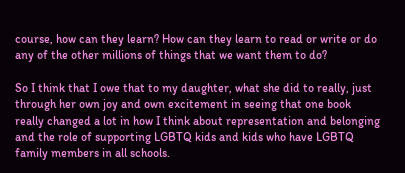course, how can they learn? How can they learn to read or write or do any of the other millions of things that we want them to do?

So I think that I owe that to my daughter, what she did to really, just through her own joy and own excitement in seeing that one book really changed a lot in how I think about representation and belonging and the role of supporting LGBTQ kids and kids who have LGBTQ family members in all schools.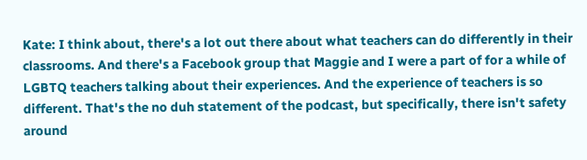Kate: I think about, there's a lot out there about what teachers can do differently in their classrooms. And there's a Facebook group that Maggie and I were a part of for a while of LGBTQ teachers talking about their experiences. And the experience of teachers is so different. That's the no duh statement of the podcast, but specifically, there isn't safety around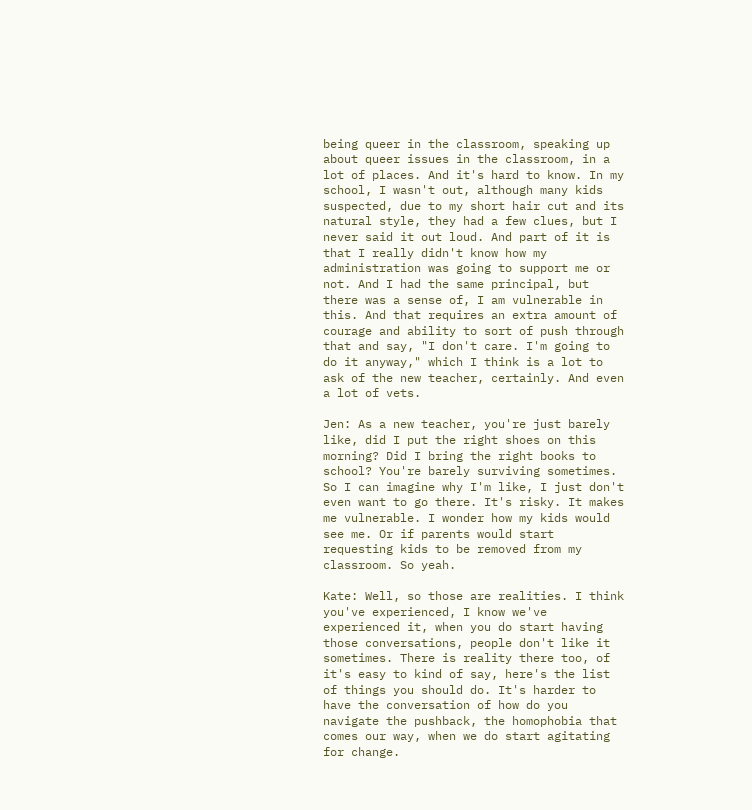being queer in the classroom, speaking up about queer issues in the classroom, in a lot of places. And it's hard to know. In my school, I wasn't out, although many kids suspected, due to my short hair cut and its natural style, they had a few clues, but I never said it out loud. And part of it is that I really didn't know how my administration was going to support me or not. And I had the same principal, but there was a sense of, I am vulnerable in this. And that requires an extra amount of courage and ability to sort of push through that and say, "I don't care. I'm going to do it anyway," which I think is a lot to ask of the new teacher, certainly. And even a lot of vets.

Jen: As a new teacher, you're just barely like, did I put the right shoes on this morning? Did I bring the right books to school? You're barely surviving sometimes. So I can imagine why I'm like, I just don't even want to go there. It's risky. It makes me vulnerable. I wonder how my kids would see me. Or if parents would start requesting kids to be removed from my classroom. So yeah.

Kate: Well, so those are realities. I think you've experienced, I know we've experienced it, when you do start having those conversations, people don't like it sometimes. There is reality there too, of it's easy to kind of say, here's the list of things you should do. It's harder to have the conversation of how do you navigate the pushback, the homophobia that comes our way, when we do start agitating for change.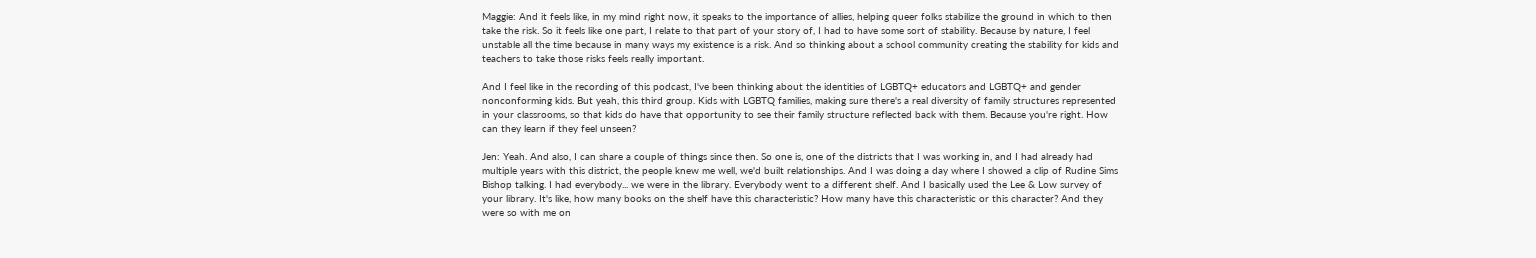Maggie: And it feels like, in my mind right now, it speaks to the importance of allies, helping queer folks stabilize the ground in which to then take the risk. So it feels like one part, I relate to that part of your story of, I had to have some sort of stability. Because by nature, I feel unstable all the time because in many ways my existence is a risk. And so thinking about a school community creating the stability for kids and teachers to take those risks feels really important.

And I feel like in the recording of this podcast, I've been thinking about the identities of LGBTQ+ educators and LGBTQ+ and gender nonconforming kids. But yeah, this third group. Kids with LGBTQ families, making sure there's a real diversity of family structures represented in your classrooms, so that kids do have that opportunity to see their family structure reflected back with them. Because you're right. How can they learn if they feel unseen?

Jen: Yeah. And also, I can share a couple of things since then. So one is, one of the districts that I was working in, and I had already had multiple years with this district, the people knew me well, we'd built relationships. And I was doing a day where I showed a clip of Rudine Sims Bishop talking. I had everybody... we were in the library. Everybody went to a different shelf. And I basically used the Lee & Low survey of your library. It's like, how many books on the shelf have this characteristic? How many have this characteristic or this character? And they were so with me on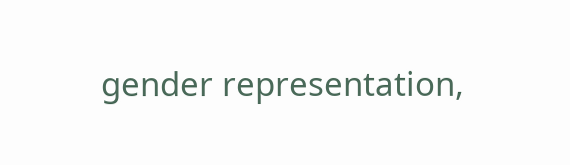gender representation,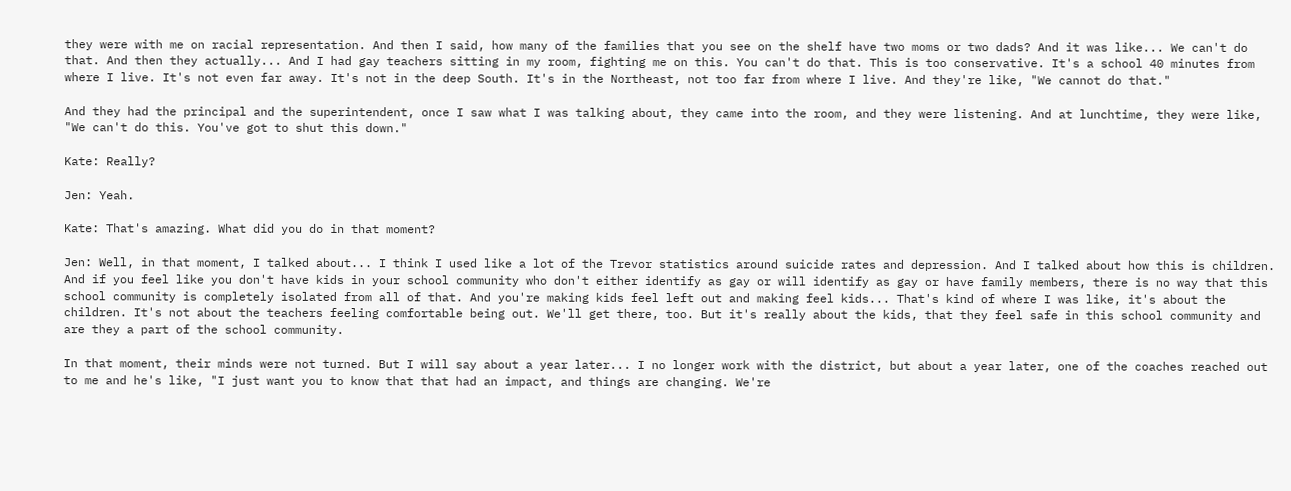they were with me on racial representation. And then I said, how many of the families that you see on the shelf have two moms or two dads? And it was like... We can't do that. And then they actually... And I had gay teachers sitting in my room, fighting me on this. You can't do that. This is too conservative. It's a school 40 minutes from where I live. It's not even far away. It's not in the deep South. It's in the Northeast, not too far from where I live. And they're like, "We cannot do that."

And they had the principal and the superintendent, once I saw what I was talking about, they came into the room, and they were listening. And at lunchtime, they were like, "We can't do this. You've got to shut this down."

Kate: Really?

Jen: Yeah.

Kate: That's amazing. What did you do in that moment?

Jen: Well, in that moment, I talked about... I think I used like a lot of the Trevor statistics around suicide rates and depression. And I talked about how this is children. And if you feel like you don't have kids in your school community who don't either identify as gay or will identify as gay or have family members, there is no way that this school community is completely isolated from all of that. And you're making kids feel left out and making feel kids... That's kind of where I was like, it's about the children. It's not about the teachers feeling comfortable being out. We'll get there, too. But it's really about the kids, that they feel safe in this school community and are they a part of the school community.

In that moment, their minds were not turned. But I will say about a year later... I no longer work with the district, but about a year later, one of the coaches reached out to me and he's like, "I just want you to know that that had an impact, and things are changing. We're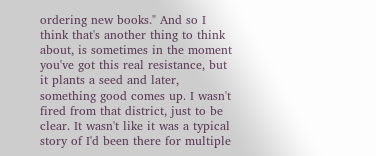ordering new books." And so I think that's another thing to think about, is sometimes in the moment you've got this real resistance, but it plants a seed and later, something good comes up. I wasn't fired from that district, just to be clear. It wasn't like it was a typical story of I'd been there for multiple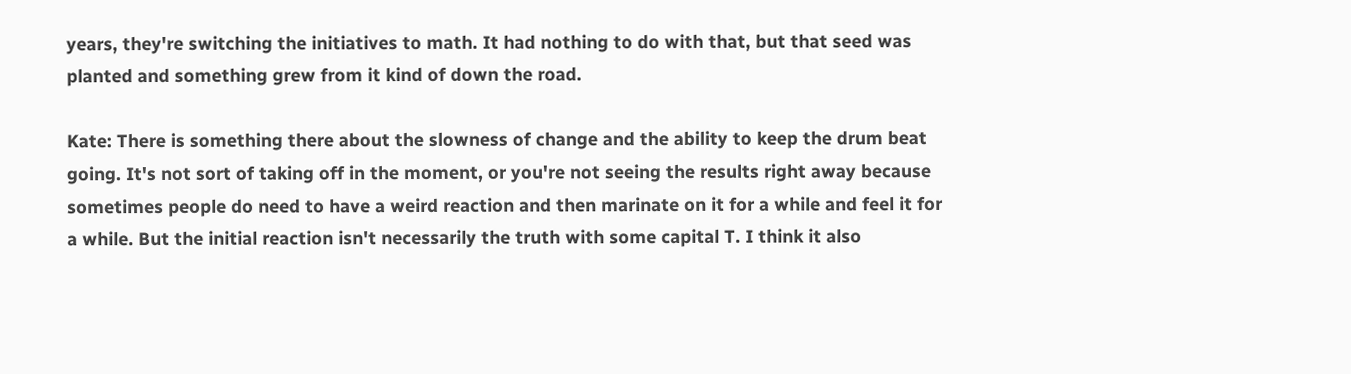years, they're switching the initiatives to math. It had nothing to do with that, but that seed was planted and something grew from it kind of down the road.

Kate: There is something there about the slowness of change and the ability to keep the drum beat going. It's not sort of taking off in the moment, or you're not seeing the results right away because sometimes people do need to have a weird reaction and then marinate on it for a while and feel it for a while. But the initial reaction isn't necessarily the truth with some capital T. I think it also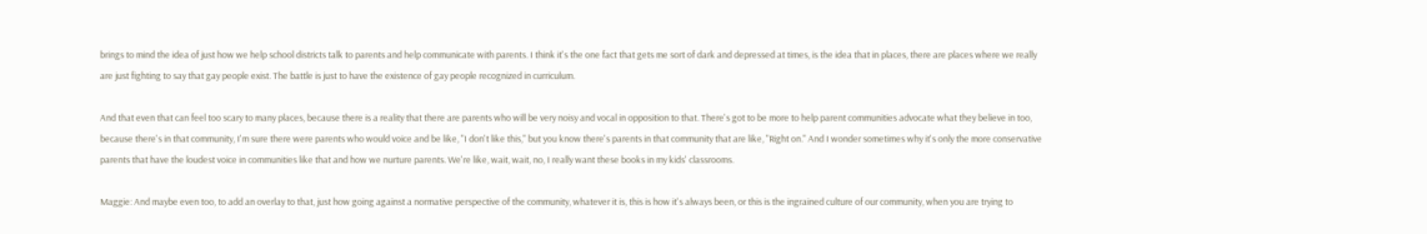brings to mind the idea of just how we help school districts talk to parents and help communicate with parents. I think it's the one fact that gets me sort of dark and depressed at times, is the idea that in places, there are places where we really are just fighting to say that gay people exist. The battle is just to have the existence of gay people recognized in curriculum.

And that even that can feel too scary to many places, because there is a reality that there are parents who will be very noisy and vocal in opposition to that. There's got to be more to help parent communities advocate what they believe in too, because there's in that community, I'm sure there were parents who would voice and be like, "I don't like this," but you know there's parents in that community that are like, "Right on." And I wonder sometimes why it's only the more conservative parents that have the loudest voice in communities like that and how we nurture parents. We're like, wait, wait, no, I really want these books in my kids' classrooms.

Maggie: And maybe even too, to add an overlay to that, just how going against a normative perspective of the community, whatever it is, this is how it's always been, or this is the ingrained culture of our community, when you are trying to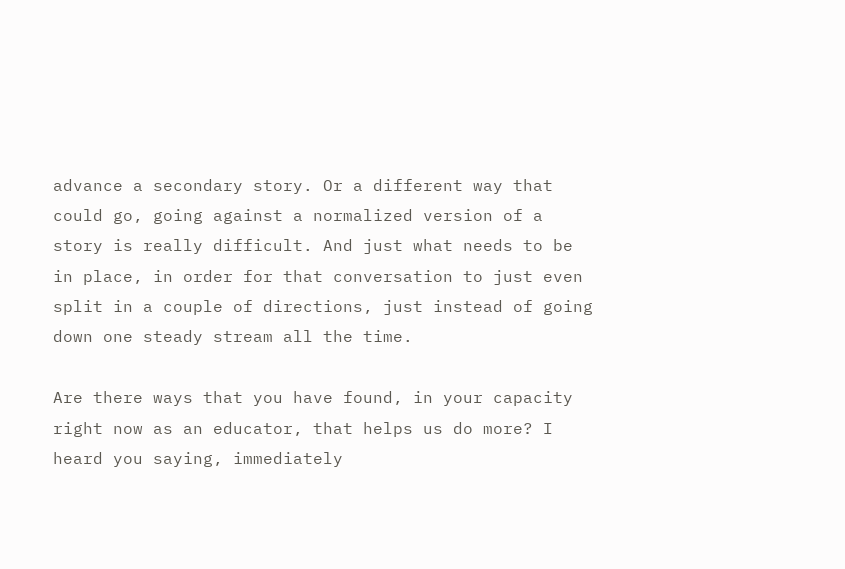advance a secondary story. Or a different way that could go, going against a normalized version of a story is really difficult. And just what needs to be in place, in order for that conversation to just even split in a couple of directions, just instead of going down one steady stream all the time.

Are there ways that you have found, in your capacity right now as an educator, that helps us do more? I heard you saying, immediately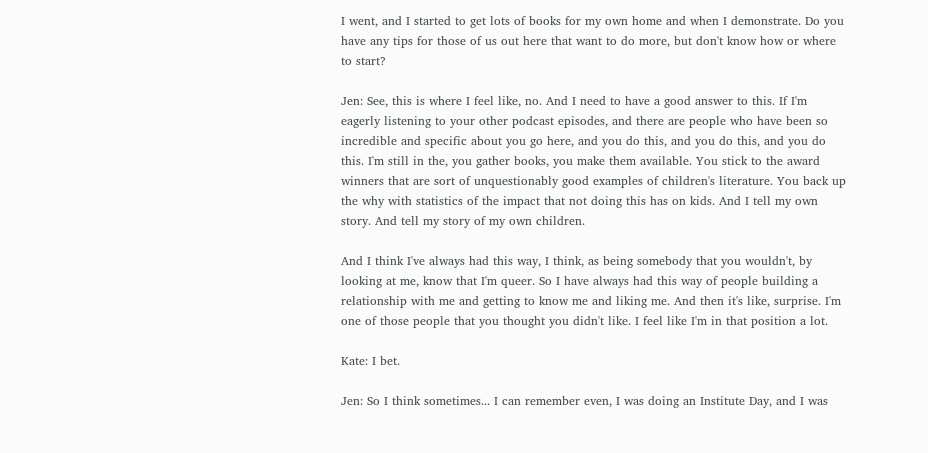I went, and I started to get lots of books for my own home and when I demonstrate. Do you have any tips for those of us out here that want to do more, but don't know how or where to start?

Jen: See, this is where I feel like, no. And I need to have a good answer to this. If I'm eagerly listening to your other podcast episodes, and there are people who have been so incredible and specific about you go here, and you do this, and you do this, and you do this. I'm still in the, you gather books, you make them available. You stick to the award winners that are sort of unquestionably good examples of children's literature. You back up the why with statistics of the impact that not doing this has on kids. And I tell my own story. And tell my story of my own children.

And I think I've always had this way, I think, as being somebody that you wouldn't, by looking at me, know that I'm queer. So I have always had this way of people building a relationship with me and getting to know me and liking me. And then it's like, surprise. I'm one of those people that you thought you didn't like. I feel like I'm in that position a lot.

Kate: I bet.

Jen: So I think sometimes... I can remember even, I was doing an Institute Day, and I was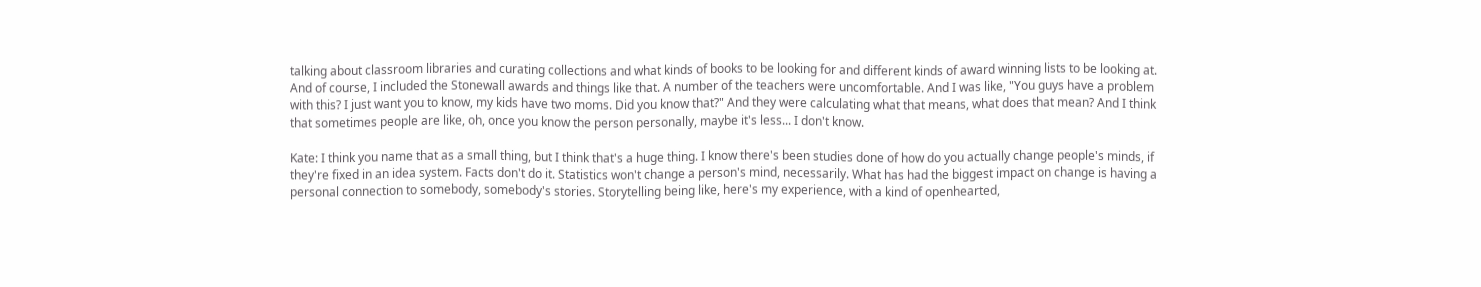talking about classroom libraries and curating collections and what kinds of books to be looking for and different kinds of award winning lists to be looking at. And of course, I included the Stonewall awards and things like that. A number of the teachers were uncomfortable. And I was like, "You guys have a problem with this? I just want you to know, my kids have two moms. Did you know that?" And they were calculating what that means, what does that mean? And I think that sometimes people are like, oh, once you know the person personally, maybe it's less... I don't know.

Kate: I think you name that as a small thing, but I think that's a huge thing. I know there's been studies done of how do you actually change people's minds, if they're fixed in an idea system. Facts don't do it. Statistics won't change a person's mind, necessarily. What has had the biggest impact on change is having a personal connection to somebody, somebody's stories. Storytelling being like, here's my experience, with a kind of openhearted,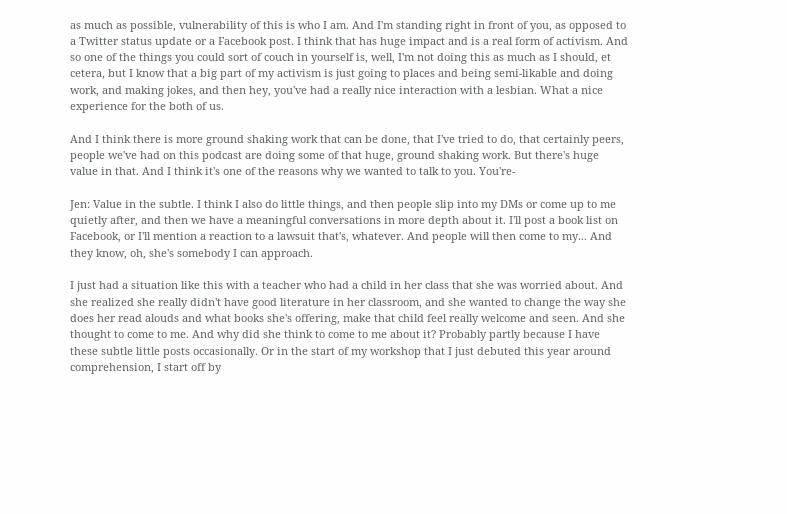as much as possible, vulnerability of this is who I am. And I'm standing right in front of you, as opposed to a Twitter status update or a Facebook post. I think that has huge impact and is a real form of activism. And so one of the things you could sort of couch in yourself is, well, I'm not doing this as much as I should, et cetera, but I know that a big part of my activism is just going to places and being semi-likable and doing work, and making jokes, and then hey, you've had a really nice interaction with a lesbian. What a nice experience for the both of us.

And I think there is more ground shaking work that can be done, that I've tried to do, that certainly peers, people we've had on this podcast are doing some of that huge, ground shaking work. But there's huge value in that. And I think it's one of the reasons why we wanted to talk to you. You're-

Jen: Value in the subtle. I think I also do little things, and then people slip into my DMs or come up to me quietly after, and then we have a meaningful conversations in more depth about it. I'll post a book list on Facebook, or I'll mention a reaction to a lawsuit that's, whatever. And people will then come to my... And they know, oh, she's somebody I can approach.

I just had a situation like this with a teacher who had a child in her class that she was worried about. And she realized she really didn't have good literature in her classroom, and she wanted to change the way she does her read alouds and what books she's offering, make that child feel really welcome and seen. And she thought to come to me. And why did she think to come to me about it? Probably partly because I have these subtle little posts occasionally. Or in the start of my workshop that I just debuted this year around comprehension, I start off by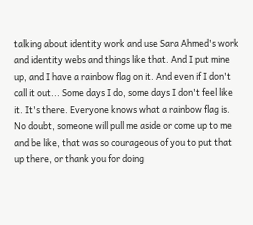talking about identity work and use Sara Ahmed's work and identity webs and things like that. And I put mine up, and I have a rainbow flag on it. And even if I don't call it out... Some days I do, some days I don't feel like it. It's there. Everyone knows what a rainbow flag is. No doubt, someone will pull me aside or come up to me and be like, that was so courageous of you to put that up there, or thank you for doing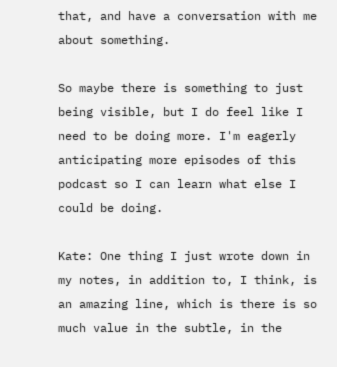that, and have a conversation with me about something.

So maybe there is something to just being visible, but I do feel like I need to be doing more. I'm eagerly anticipating more episodes of this podcast so I can learn what else I could be doing.

Kate: One thing I just wrote down in my notes, in addition to, I think, is an amazing line, which is there is so much value in the subtle, in the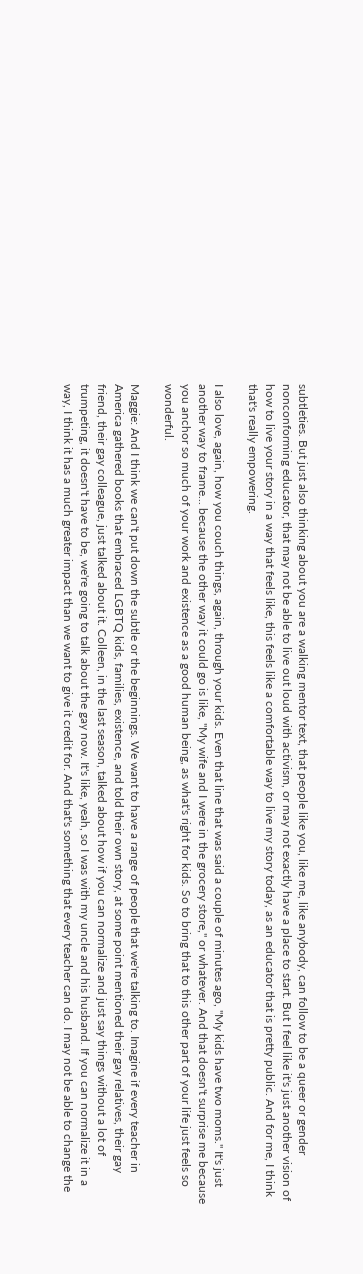subtleties. But just also thinking about you are a walking mentor text, that people like you, like me, like anybody, can follow to be a queer or gender nonconforming educator, that may not be able to live out loud with activism, or may not exactly have a place to start. But I feel like it's just another vision of how to live your story in a way that feels like, this feels like a comfortable way to live my story today, as an educator that is pretty public. And for me, I think that's really empowering.

I also love, again, how you couch things, again, through your kids. Even that line that was said a couple of minutes ago, "My kids have two moms." It's just another way to frame... because the other way it could go is like, "My wife and I were in the grocery store," or whatever. And that doesn't surprise me because you anchor so much of your work and existence as a good human being, as what's right for kids. So to bring that to this other part of your life just feels so wonderful.

Maggie: And I think we can't put down the subtle or the beginnings. We want to have a range of people that we're talking to. Imagine if every teacher in America gathered books that embraced LGBTQ kids, families, existence, and told their own story, at some point mentioned their gay relatives, their gay friend, their gay colleague, just talked about it. Colleen, in the last season, talked about how if you can normalize and just say things without a lot of trumpeting, it doesn't have to be, we're going to talk about the gay now. It's like, yeah, so I was with my uncle and his husband. If you can normalize it in a way, I think it has a much greater impact than we want to give it credit for. And that's something that every teacher can do. I may not be able to change the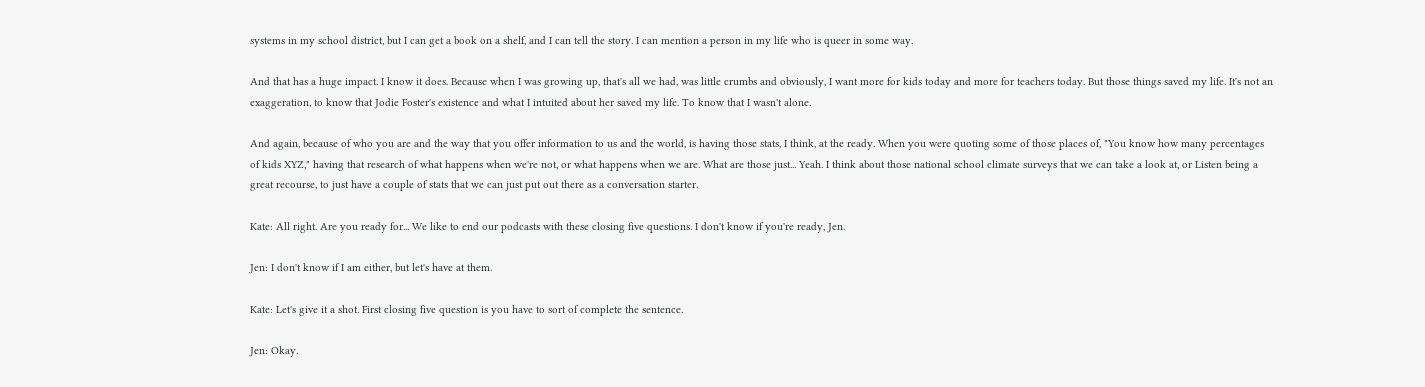systems in my school district, but I can get a book on a shelf, and I can tell the story. I can mention a person in my life who is queer in some way.

And that has a huge impact. I know it does. Because when I was growing up, that's all we had, was little crumbs and obviously, I want more for kids today and more for teachers today. But those things saved my life. It's not an exaggeration, to know that Jodie Foster's existence and what I intuited about her saved my life. To know that I wasn't alone.

And again, because of who you are and the way that you offer information to us and the world, is having those stats, I think, at the ready. When you were quoting some of those places of, "You know how many percentages of kids XYZ," having that research of what happens when we're not, or what happens when we are. What are those just... Yeah. I think about those national school climate surveys that we can take a look at, or Listen being a great recourse, to just have a couple of stats that we can just put out there as a conversation starter.

Kate: All right. Are you ready for... We like to end our podcasts with these closing five questions. I don't know if you're ready, Jen.

Jen: I don't know if I am either, but let's have at them.

Kate: Let's give it a shot. First closing five question is you have to sort of complete the sentence.

Jen: Okay.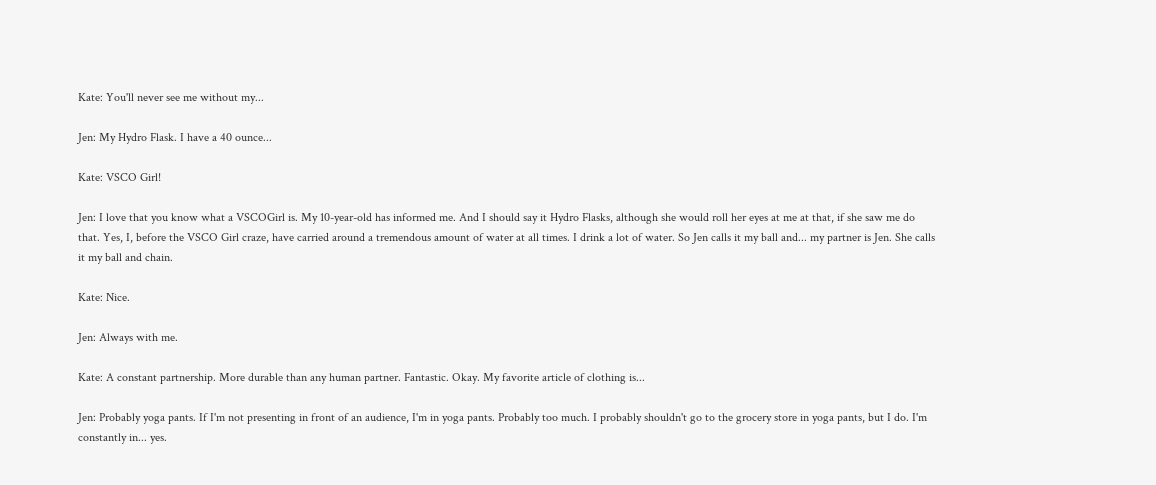Kate: You'll never see me without my...

Jen: My Hydro Flask. I have a 40 ounce...

Kate: VSCO Girl!

Jen: I love that you know what a VSCOGirl is. My 10-year-old has informed me. And I should say it Hydro Flasks, although she would roll her eyes at me at that, if she saw me do that. Yes, I, before the VSCO Girl craze, have carried around a tremendous amount of water at all times. I drink a lot of water. So Jen calls it my ball and... my partner is Jen. She calls it my ball and chain.

Kate: Nice.

Jen: Always with me.

Kate: A constant partnership. More durable than any human partner. Fantastic. Okay. My favorite article of clothing is...

Jen: Probably yoga pants. If I'm not presenting in front of an audience, I'm in yoga pants. Probably too much. I probably shouldn't go to the grocery store in yoga pants, but I do. I'm constantly in... yes.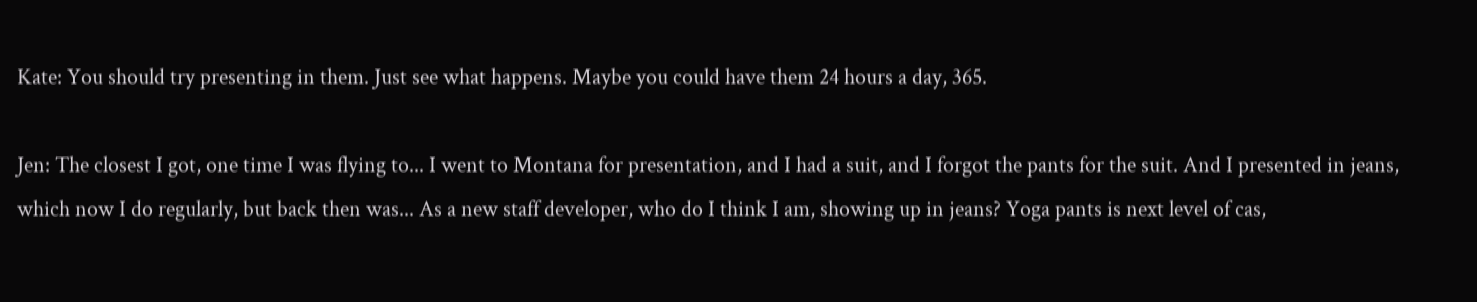Kate: You should try presenting in them. Just see what happens. Maybe you could have them 24 hours a day, 365.

Jen: The closest I got, one time I was flying to... I went to Montana for presentation, and I had a suit, and I forgot the pants for the suit. And I presented in jeans, which now I do regularly, but back then was... As a new staff developer, who do I think I am, showing up in jeans? Yoga pants is next level of cas,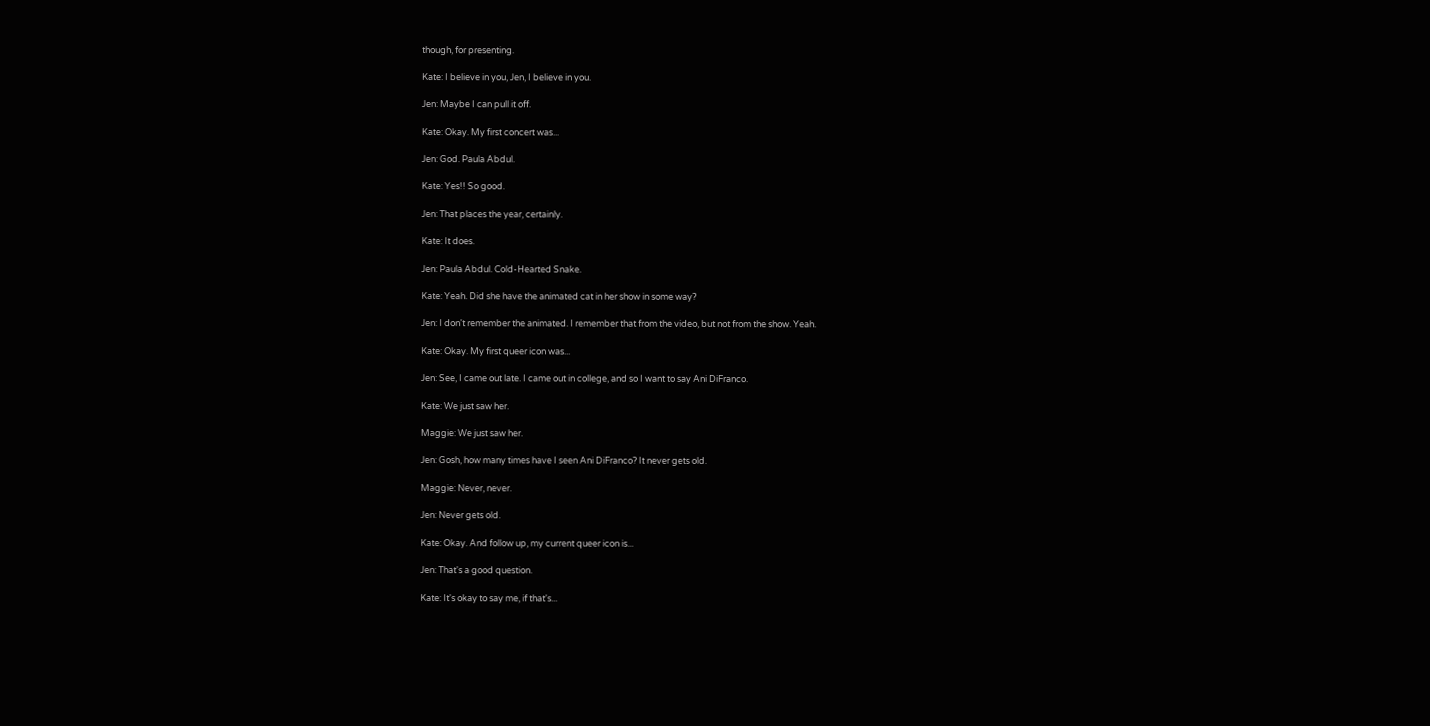though, for presenting.

Kate: I believe in you, Jen, I believe in you.

Jen: Maybe I can pull it off.

Kate: Okay. My first concert was...

Jen: God. Paula Abdul.

Kate: Yes!! So good.

Jen: That places the year, certainly.

Kate: It does.

Jen: Paula Abdul. Cold-Hearted Snake.

Kate: Yeah. Did she have the animated cat in her show in some way?

Jen: I don't remember the animated. I remember that from the video, but not from the show. Yeah.

Kate: Okay. My first queer icon was...

Jen: See, I came out late. I came out in college, and so I want to say Ani DiFranco.

Kate: We just saw her.

Maggie: We just saw her.

Jen: Gosh, how many times have I seen Ani DiFranco? It never gets old.

Maggie: Never, never.

Jen: Never gets old.

Kate: Okay. And follow up, my current queer icon is...

Jen: That's a good question.

Kate: It's okay to say me, if that's...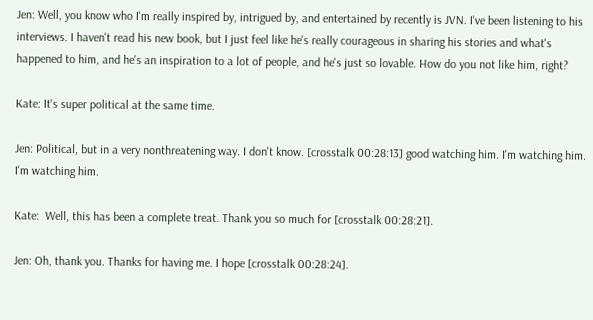Jen: Well, you know who I'm really inspired by, intrigued by, and entertained by recently is JVN. I've been listening to his interviews. I haven't read his new book, but I just feel like he's really courageous in sharing his stories and what's happened to him, and he's an inspiration to a lot of people, and he's just so lovable. How do you not like him, right?

Kate: It's super political at the same time.

Jen: Political, but in a very nonthreatening way. I don't know. [crosstalk 00:28:13] good watching him. I'm watching him. I'm watching him.

Kate:  Well, this has been a complete treat. Thank you so much for [crosstalk 00:28:21].

Jen: Oh, thank you. Thanks for having me. I hope [crosstalk 00:28:24].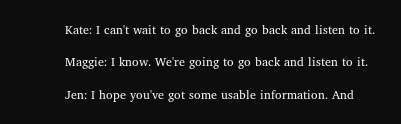Kate: I can't wait to go back and go back and listen to it.

Maggie: I know. We're going to go back and listen to it.

Jen: I hope you've got some usable information. And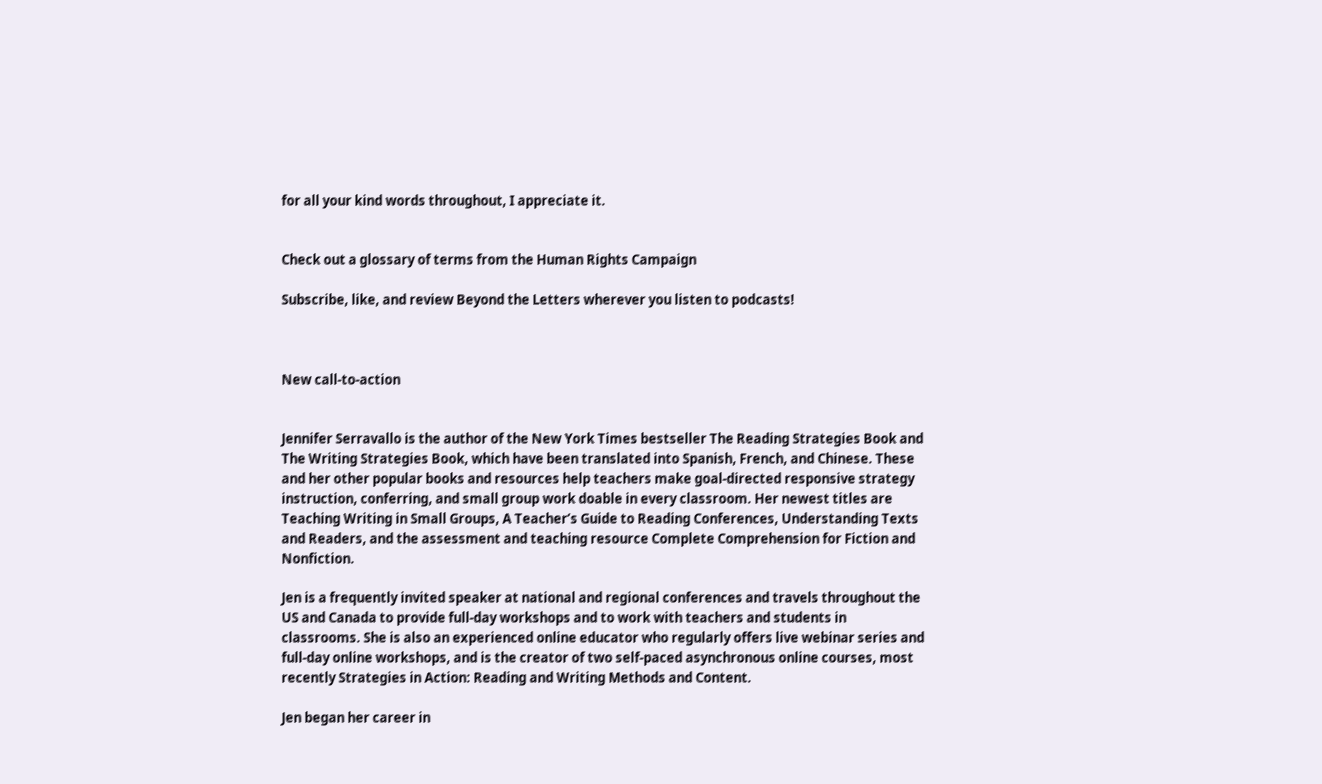for all your kind words throughout, I appreciate it.


Check out a glossary of terms from the Human Rights Campaign

Subscribe, like, and review Beyond the Letters wherever you listen to podcasts!



New call-to-action


Jennifer Serravallo is the author of the New York Times bestseller The Reading Strategies Book and The Writing Strategies Book, which have been translated into Spanish, French, and Chinese. These and her other popular books and resources help teachers make goal-directed responsive strategy instruction, conferring, and small group work doable in every classroom. Her newest titles are Teaching Writing in Small Groups, A Teacher’s Guide to Reading Conferences, Understanding Texts and Readers, and the assessment and teaching resource Complete Comprehension for Fiction and Nonfiction.

Jen is a frequently invited speaker at national and regional conferences and travels throughout the US and Canada to provide full-day workshops and to work with teachers and students in classrooms. She is also an experienced online educator who regularly offers live webinar series and full-day online workshops, and is the creator of two self-paced asynchronous online courses, most recently Strategies in Action: Reading and Writing Methods and Content.

Jen began her career in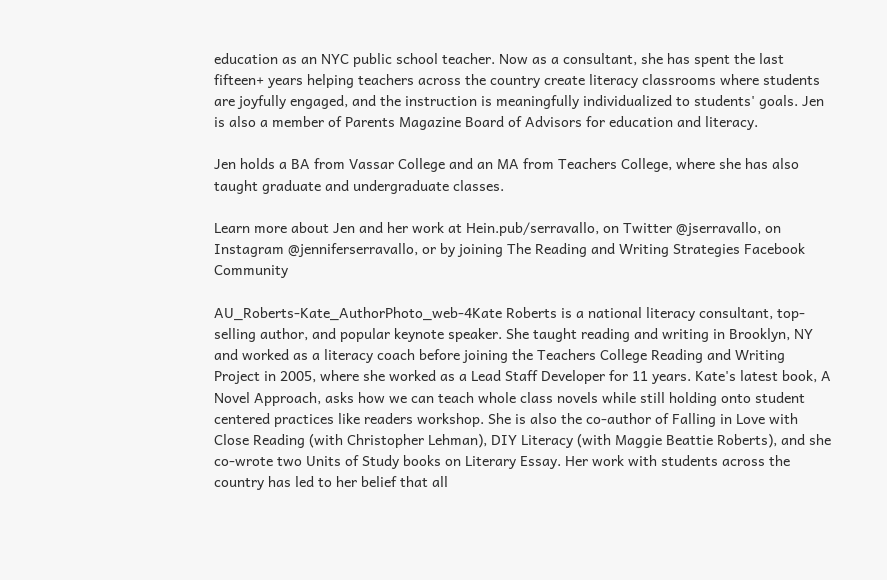education as an NYC public school teacher. Now as a consultant, she has spent the last fifteen+ years helping teachers across the country create literacy classrooms where students are joyfully engaged, and the instruction is meaningfully individualized to students' goals. Jen is also a member of Parents Magazine Board of Advisors for education and literacy.

Jen holds a BA from Vassar College and an MA from Teachers College, where she has also taught graduate and undergraduate classes.

Learn more about Jen and her work at Hein.pub/serravallo, on Twitter @jserravallo, on Instagram @jenniferserravallo, or by joining The Reading and Writing Strategies Facebook Community

AU_Roberts-Kate_AuthorPhoto_web-4Kate Roberts is a national literacy consultant, top-selling author, and popular keynote speaker. She taught reading and writing in Brooklyn, NY and worked as a literacy coach before joining the Teachers College Reading and Writing Project in 2005, where she worked as a Lead Staff Developer for 11 years. Kate's latest book, A Novel Approach, asks how we can teach whole class novels while still holding onto student centered practices like readers workshop. She is also the co-author of Falling in Love with Close Reading (with Christopher Lehman), DIY Literacy (with Maggie Beattie Roberts), and she co-wrote two Units of Study books on Literary Essay. Her work with students across the country has led to her belief that all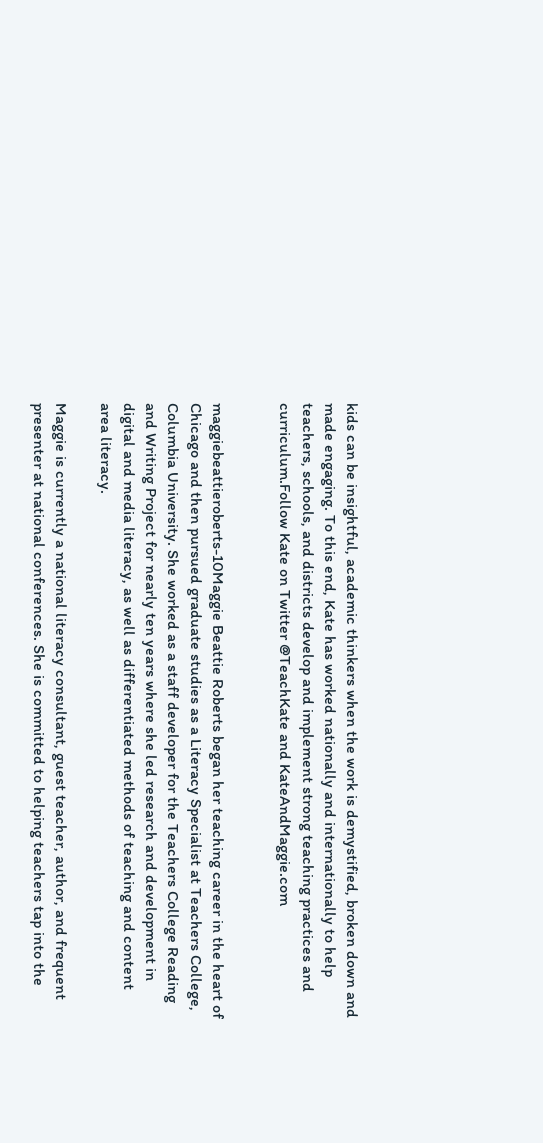kids can be insightful, academic thinkers when the work is demystified, broken down and made engaging. To this end, Kate has worked nationally and internationally to help teachers, schools, and districts develop and implement strong teaching practices and curriculum.Follow Kate on Twitter @TeachKate and KateAndMaggie.com


maggiebeattieroberts-10Maggie Beattie Roberts began her teaching career in the heart of Chicago and then pursued graduate studies as a Literacy Specialist at Teachers College, Columbia University. She worked as a staff developer for the Teachers College Reading and Writing Project for nearly ten years where she led research and development in digital and media literacy, as well as differentiated methods of teaching and content area literacy.

Maggie is currently a national literacy consultant, guest teacher, author, and frequent presenter at national conferences. She is committed to helping teachers tap into the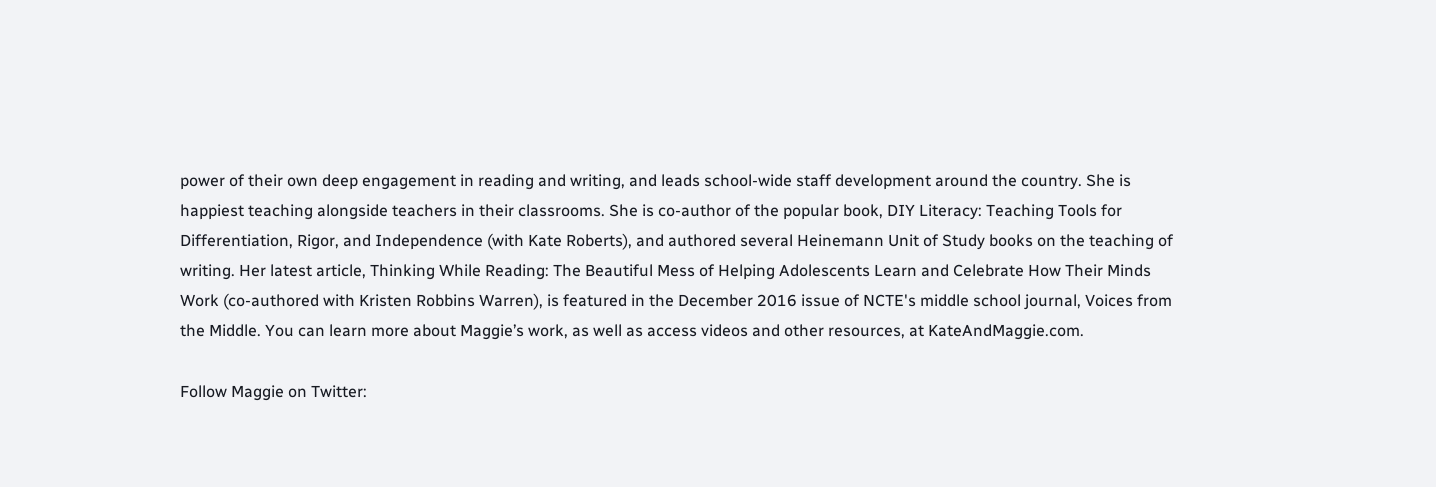power of their own deep engagement in reading and writing, and leads school-wide staff development around the country. She is happiest teaching alongside teachers in their classrooms. She is co-author of the popular book, DIY Literacy: Teaching Tools for Differentiation, Rigor, and Independence (with Kate Roberts), and authored several Heinemann Unit of Study books on the teaching of writing. Her latest article, Thinking While Reading: The Beautiful Mess of Helping Adolescents Learn and Celebrate How Their Minds Work (co-authored with Kristen Robbins Warren), is featured in the December 2016 issue of NCTE's middle school journal, Voices from the Middle. You can learn more about Maggie’s work, as well as access videos and other resources, at KateAndMaggie.com.

Follow Maggie on Twitter: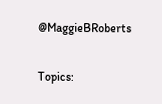@MaggieBRoberts


Topics: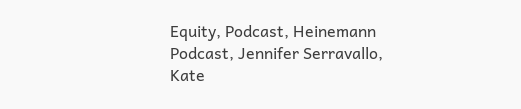Equity, Podcast, Heinemann Podcast, Jennifer Serravallo, Kate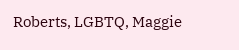Roberts, LGBTQ, Maggie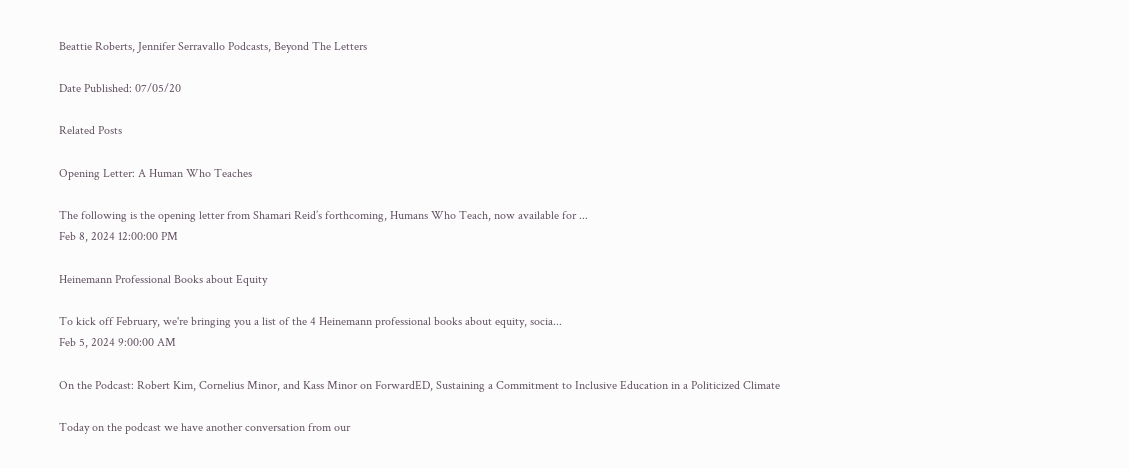Beattie Roberts, Jennifer Serravallo Podcasts, Beyond The Letters

Date Published: 07/05/20

Related Posts

Opening Letter: A Human Who Teaches

The following is the opening letter from Shamari Reid’s forthcoming, Humans Who Teach, now available for ...
Feb 8, 2024 12:00:00 PM

Heinemann Professional Books about Equity

To kick off February, we're bringing you a list of the 4 Heinemann professional books about equity, socia...
Feb 5, 2024 9:00:00 AM

On the Podcast: Robert Kim, Cornelius Minor, and Kass Minor on ForwardED, Sustaining a Commitment to Inclusive Education in a Politicized Climate

Today on the podcast we have another conversation from our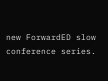new ForwardED slow conference series.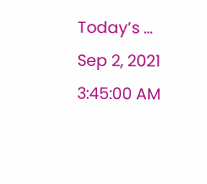Today’s ...
Sep 2, 2021 3:45:00 AM